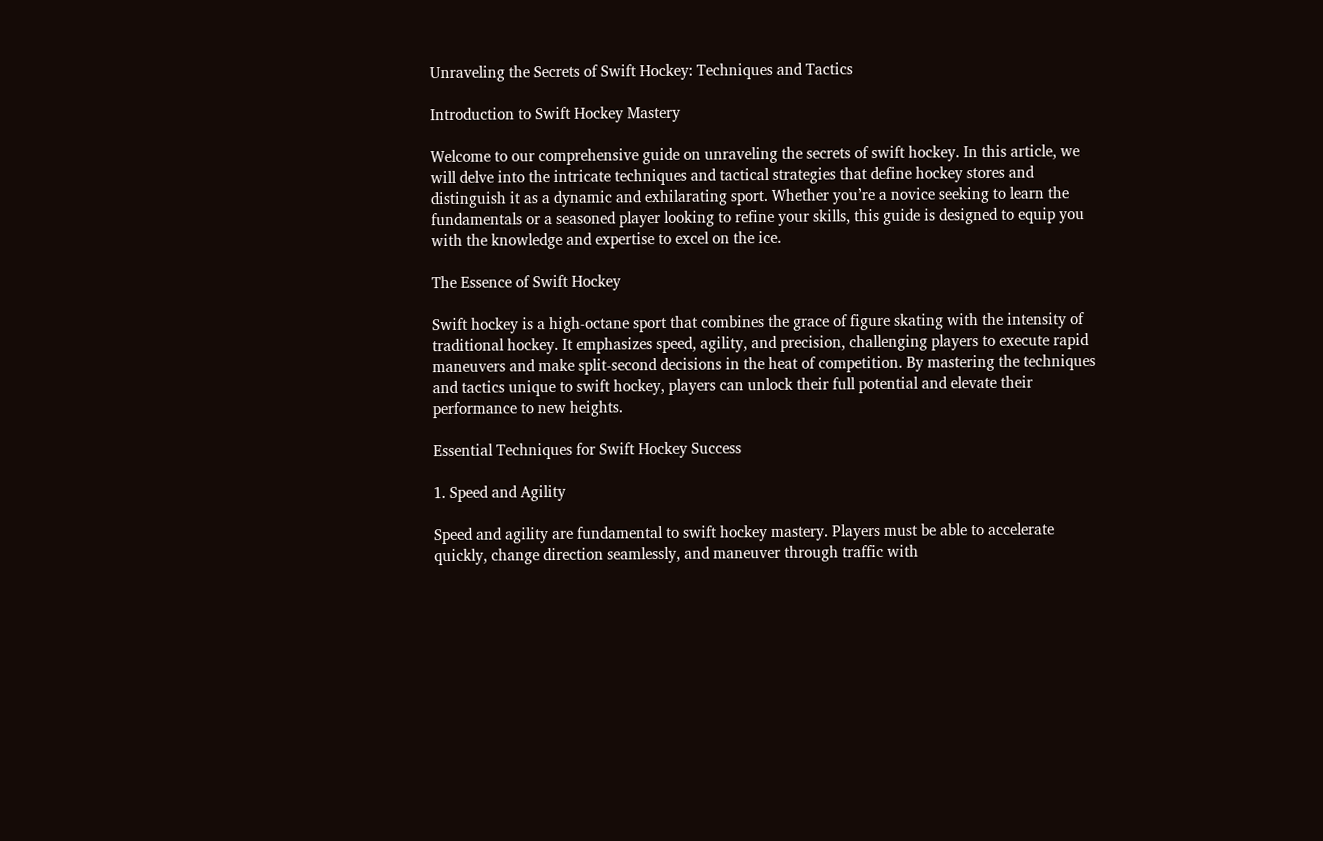Unraveling the Secrets of Swift Hockey: Techniques and Tactics

Introduction to Swift Hockey Mastery

Welcome to our comprehensive guide on unraveling the secrets of swift hockey. In this article, we will delve into the intricate techniques and tactical strategies that define hockey stores and distinguish it as a dynamic and exhilarating sport. Whether you’re a novice seeking to learn the fundamentals or a seasoned player looking to refine your skills, this guide is designed to equip you with the knowledge and expertise to excel on the ice.

The Essence of Swift Hockey

Swift hockey is a high-octane sport that combines the grace of figure skating with the intensity of traditional hockey. It emphasizes speed, agility, and precision, challenging players to execute rapid maneuvers and make split-second decisions in the heat of competition. By mastering the techniques and tactics unique to swift hockey, players can unlock their full potential and elevate their performance to new heights.

Essential Techniques for Swift Hockey Success

1. Speed and Agility

Speed and agility are fundamental to swift hockey mastery. Players must be able to accelerate quickly, change direction seamlessly, and maneuver through traffic with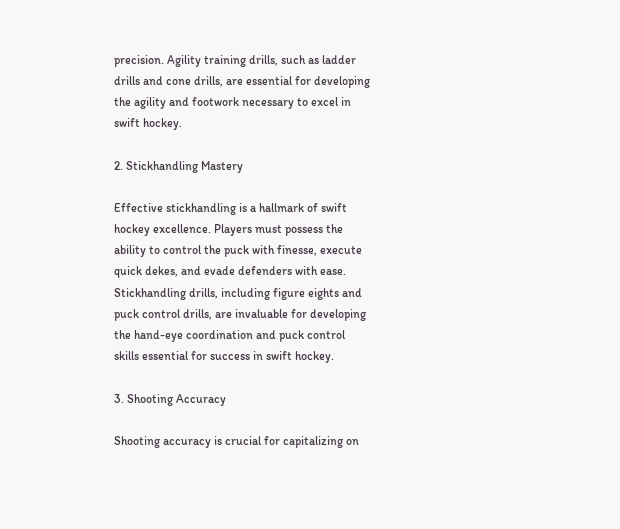precision. Agility training drills, such as ladder drills and cone drills, are essential for developing the agility and footwork necessary to excel in swift hockey.

2. Stickhandling Mastery

Effective stickhandling is a hallmark of swift hockey excellence. Players must possess the ability to control the puck with finesse, execute quick dekes, and evade defenders with ease. Stickhandling drills, including figure eights and puck control drills, are invaluable for developing the hand-eye coordination and puck control skills essential for success in swift hockey.

3. Shooting Accuracy

Shooting accuracy is crucial for capitalizing on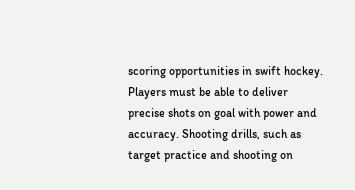scoring opportunities in swift hockey. Players must be able to deliver precise shots on goal with power and accuracy. Shooting drills, such as target practice and shooting on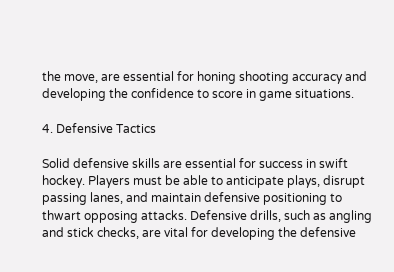the move, are essential for honing shooting accuracy and developing the confidence to score in game situations.

4. Defensive Tactics

Solid defensive skills are essential for success in swift hockey. Players must be able to anticipate plays, disrupt passing lanes, and maintain defensive positioning to thwart opposing attacks. Defensive drills, such as angling and stick checks, are vital for developing the defensive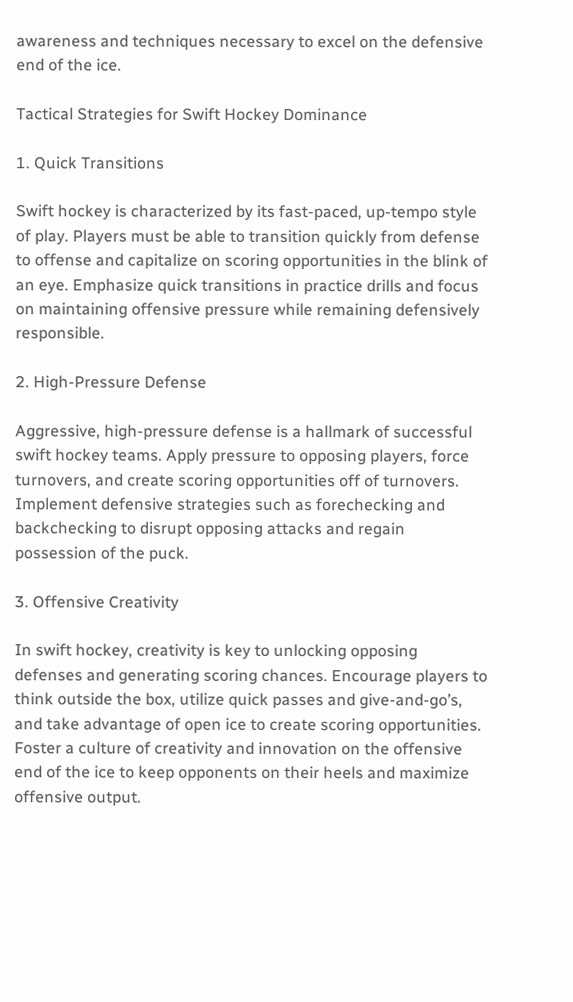awareness and techniques necessary to excel on the defensive end of the ice.

Tactical Strategies for Swift Hockey Dominance

1. Quick Transitions

Swift hockey is characterized by its fast-paced, up-tempo style of play. Players must be able to transition quickly from defense to offense and capitalize on scoring opportunities in the blink of an eye. Emphasize quick transitions in practice drills and focus on maintaining offensive pressure while remaining defensively responsible.

2. High-Pressure Defense

Aggressive, high-pressure defense is a hallmark of successful swift hockey teams. Apply pressure to opposing players, force turnovers, and create scoring opportunities off of turnovers. Implement defensive strategies such as forechecking and backchecking to disrupt opposing attacks and regain possession of the puck.

3. Offensive Creativity

In swift hockey, creativity is key to unlocking opposing defenses and generating scoring chances. Encourage players to think outside the box, utilize quick passes and give-and-go’s, and take advantage of open ice to create scoring opportunities. Foster a culture of creativity and innovation on the offensive end of the ice to keep opponents on their heels and maximize offensive output.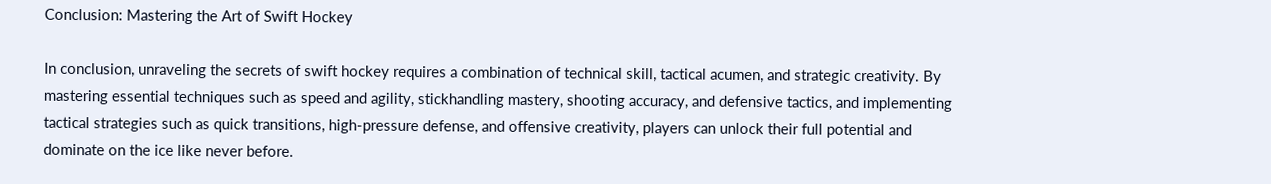Conclusion: Mastering the Art of Swift Hockey

In conclusion, unraveling the secrets of swift hockey requires a combination of technical skill, tactical acumen, and strategic creativity. By mastering essential techniques such as speed and agility, stickhandling mastery, shooting accuracy, and defensive tactics, and implementing tactical strategies such as quick transitions, high-pressure defense, and offensive creativity, players can unlock their full potential and dominate on the ice like never before.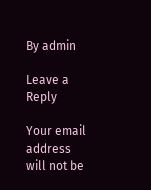By admin

Leave a Reply

Your email address will not be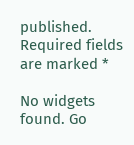published. Required fields are marked *

No widgets found. Go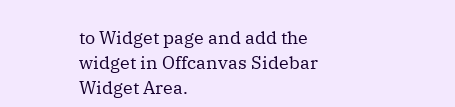to Widget page and add the widget in Offcanvas Sidebar Widget Area.